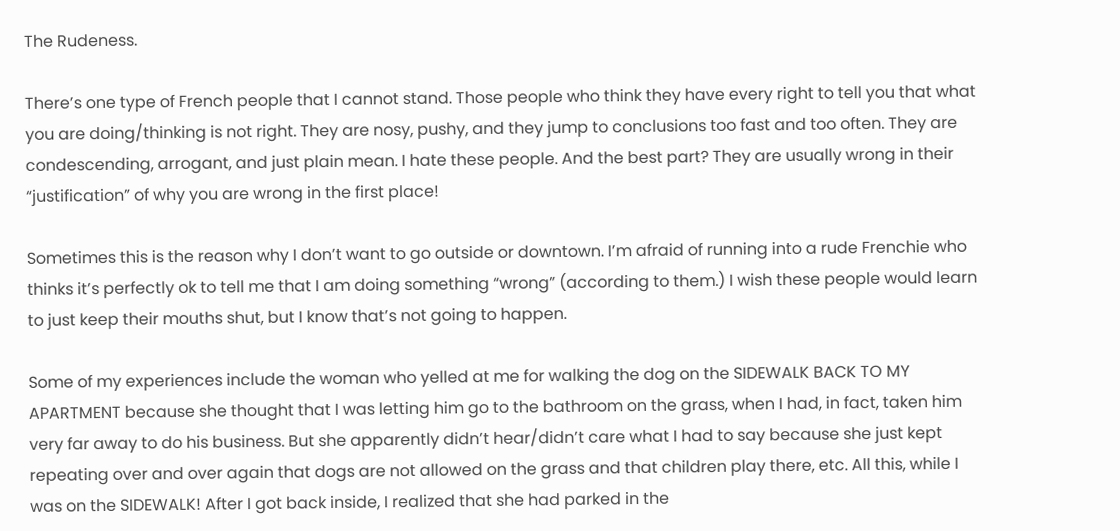The Rudeness.

There’s one type of French people that I cannot stand. Those people who think they have every right to tell you that what you are doing/thinking is not right. They are nosy, pushy, and they jump to conclusions too fast and too often. They are condescending, arrogant, and just plain mean. I hate these people. And the best part? They are usually wrong in their “justification” of why you are wrong in the first place!

Sometimes this is the reason why I don’t want to go outside or downtown. I’m afraid of running into a rude Frenchie who thinks it’s perfectly ok to tell me that I am doing something “wrong” (according to them.) I wish these people would learn to just keep their mouths shut, but I know that’s not going to happen.

Some of my experiences include the woman who yelled at me for walking the dog on the SIDEWALK BACK TO MY APARTMENT because she thought that I was letting him go to the bathroom on the grass, when I had, in fact, taken him very far away to do his business. But she apparently didn’t hear/didn’t care what I had to say because she just kept repeating over and over again that dogs are not allowed on the grass and that children play there, etc. All this, while I was on the SIDEWALK! After I got back inside, I realized that she had parked in the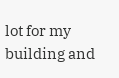lot for my building and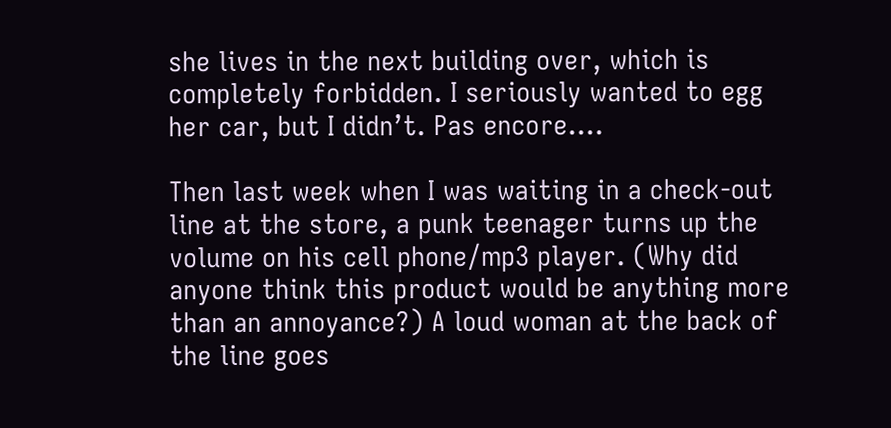she lives in the next building over, which is completely forbidden. I seriously wanted to egg her car, but I didn’t. Pas encore….

Then last week when I was waiting in a check-out line at the store, a punk teenager turns up the volume on his cell phone/mp3 player. (Why did anyone think this product would be anything more than an annoyance?) A loud woman at the back of the line goes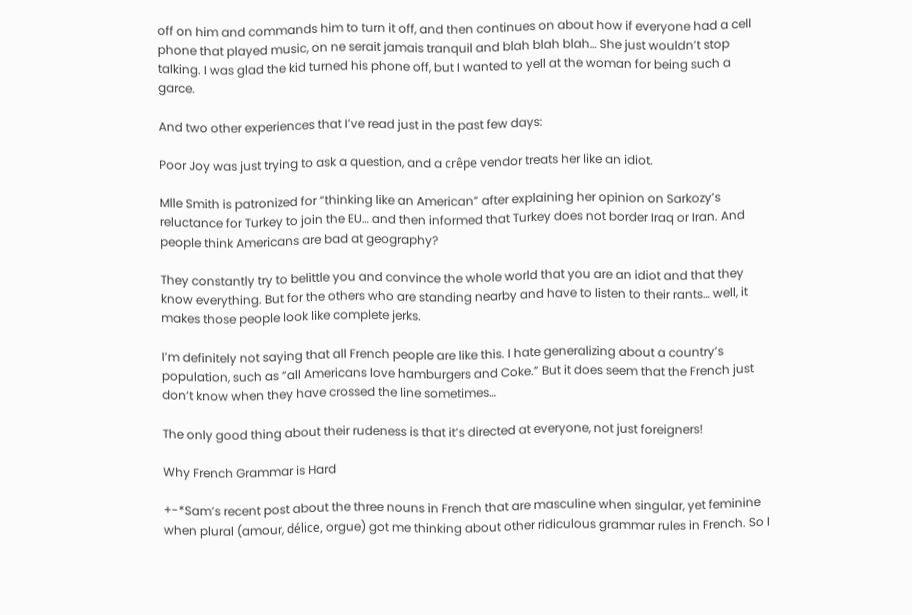off on him and commands him to turn it off, and then continues on about how if everyone had a cell phone that played music, on ne serait jamais tranquil and blah blah blah… She just wouldn’t stop talking. I was glad the kid turned his phone off, but I wanted to yell at the woman for being such a garce.

And two other experiences that I’ve read just in the past few days:

Poor Joy was just trying to ask a question, and a crêpe vendor treats her like an idiot.

Mlle Smith is patronized for “thinking like an American” after explaining her opinion on Sarkozy’s reluctance for Turkey to join the EU… and then informed that Turkey does not border Iraq or Iran. And people think Americans are bad at geography?

They constantly try to belittle you and convince the whole world that you are an idiot and that they know everything. But for the others who are standing nearby and have to listen to their rants… well, it makes those people look like complete jerks.

I’m definitely not saying that all French people are like this. I hate generalizing about a country’s population, such as “all Americans love hamburgers and Coke.” But it does seem that the French just don’t know when they have crossed the line sometimes…

The only good thing about their rudeness is that it’s directed at everyone, not just foreigners!

Why French Grammar is Hard

+-*Sam’s recent post about the three nouns in French that are masculine when singular, yet feminine when plural (amour, délice, orgue) got me thinking about other ridiculous grammar rules in French. So I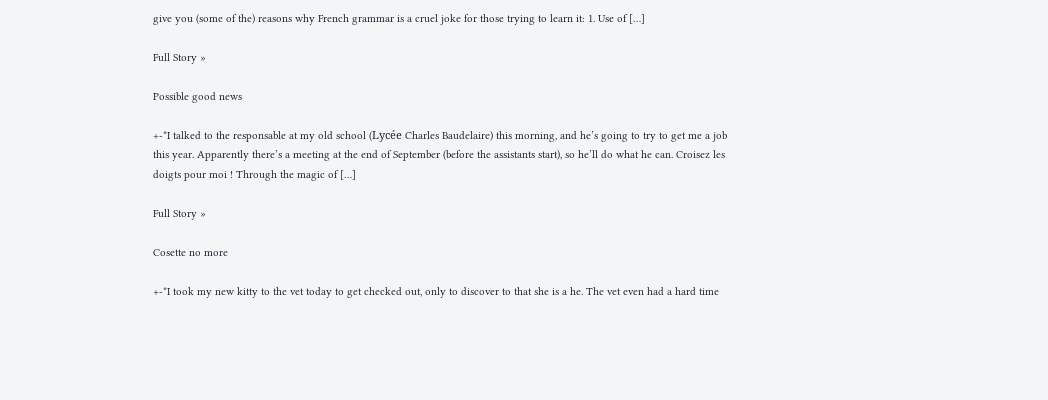give you (some of the) reasons why French grammar is a cruel joke for those trying to learn it: 1. Use of […]

Full Story »

Possible good news

+-*I talked to the responsable at my old school (Lycée Charles Baudelaire) this morning, and he’s going to try to get me a job this year. Apparently there’s a meeting at the end of September (before the assistants start), so he’ll do what he can. Croisez les doigts pour moi ! Through the magic of […]

Full Story »

Cosette no more

+-*I took my new kitty to the vet today to get checked out, only to discover to that she is a he. The vet even had a hard time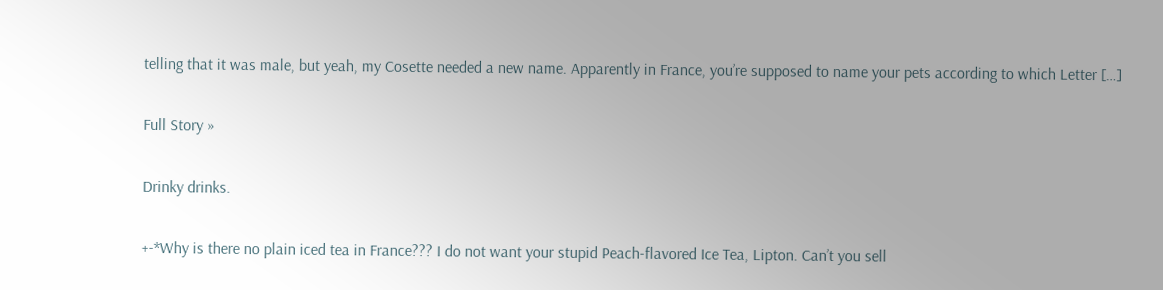telling that it was male, but yeah, my Cosette needed a new name. Apparently in France, you’re supposed to name your pets according to which Letter […]

Full Story »

Drinky drinks.

+-*Why is there no plain iced tea in France??? I do not want your stupid Peach-flavored Ice Tea, Lipton. Can’t you sell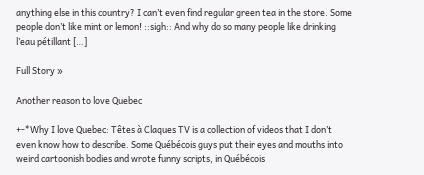anything else in this country? I can’t even find regular green tea in the store. Some people don’t like mint or lemon! ::sigh:: And why do so many people like drinking l’eau pétillant […]

Full Story »

Another reason to love Quebec

+-*Why I love Quebec: Têtes à Claques TV is a collection of videos that I don’t even know how to describe. Some Québécois guys put their eyes and mouths into weird cartoonish bodies and wrote funny scripts, in Québécois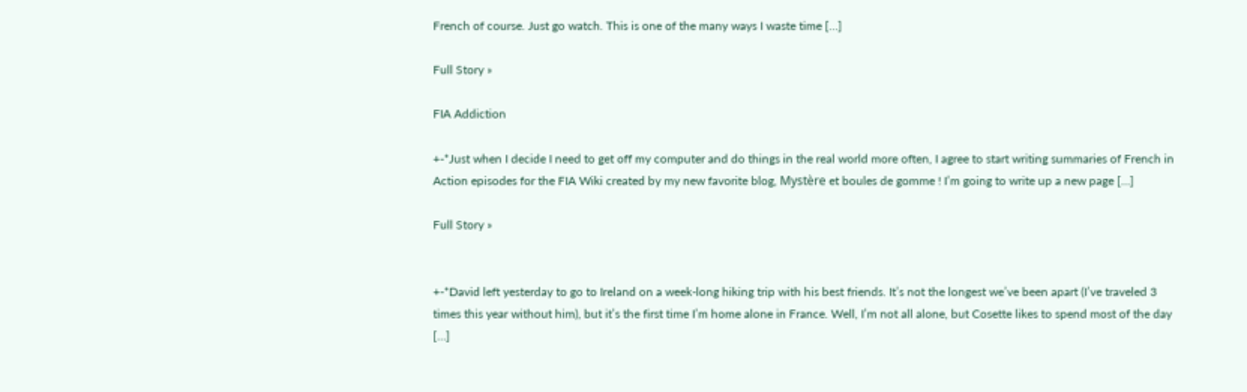French of course. Just go watch. This is one of the many ways I waste time […]

Full Story »

FIA Addiction

+-*Just when I decide I need to get off my computer and do things in the real world more often, I agree to start writing summaries of French in Action episodes for the FIA Wiki created by my new favorite blog, Mystère et boules de gomme ! I’m going to write up a new page […]

Full Story »


+-*David left yesterday to go to Ireland on a week-long hiking trip with his best friends. It’s not the longest we’ve been apart (I’ve traveled 3 times this year without him), but it’s the first time I’m home alone in France. Well, I’m not all alone, but Cosette likes to spend most of the day […]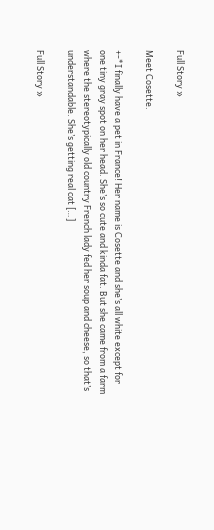Full Story »

Meet Cosette.

+-*I finally have a pet in France! Her name is Cosette and she’s all white except for one tiny gray spot on her head. She’s so cute and kinda fat. But she came from a farm where the stereotypically old country French lady fed her soup and cheese, so that’s understandable. She’s getting real cat […]

Full Story »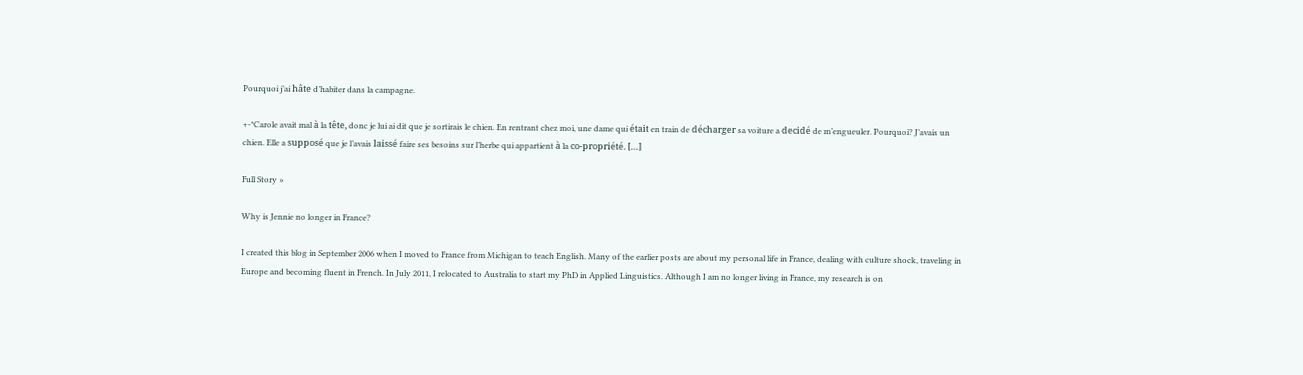Pourquoi j’ai hâte d’habiter dans la campagne.

+-*Carole avait mal à la tête, donc je lui ai dit que je sortirais le chien. En rentrant chez moi, une dame qui était en train de décharger sa voiture a decidé de m’engueuler. Pourquoi? J’avais un chien. Elle a supposé que je l’avais laissé faire ses besoins sur l’herbe qui appartient à la co-propriété. […]

Full Story »

Why is Jennie no longer in France?

I created this blog in September 2006 when I moved to France from Michigan to teach English. Many of the earlier posts are about my personal life in France, dealing with culture shock, traveling in Europe and becoming fluent in French. In July 2011, I relocated to Australia to start my PhD in Applied Linguistics. Although I am no longer living in France, my research is on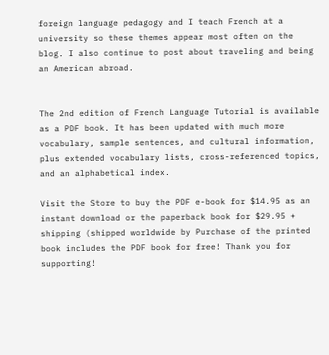foreign language pedagogy and I teach French at a university so these themes appear most often on the blog. I also continue to post about traveling and being an American abroad.


The 2nd edition of French Language Tutorial is available as a PDF book. It has been updated with much more vocabulary, sample sentences, and cultural information, plus extended vocabulary lists, cross-referenced topics, and an alphabetical index.

Visit the Store to buy the PDF e-book for $14.95 as an instant download or the paperback book for $29.95 + shipping (shipped worldwide by Purchase of the printed book includes the PDF book for free! Thank you for supporting!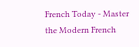French Today - Master the Modern French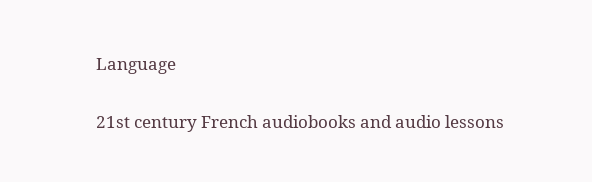Language

21st century French audiobooks and audio lessons